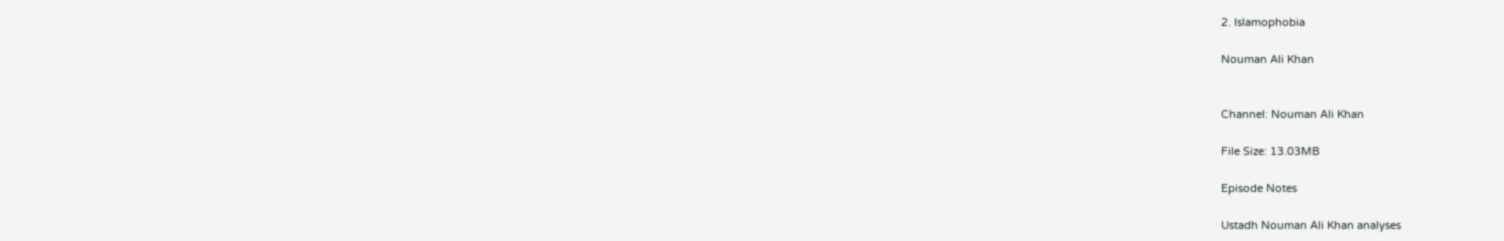2. Islamophobia

Nouman Ali Khan


Channel: Nouman Ali Khan

File Size: 13.03MB

Episode Notes

Ustadh Nouman Ali Khan analyses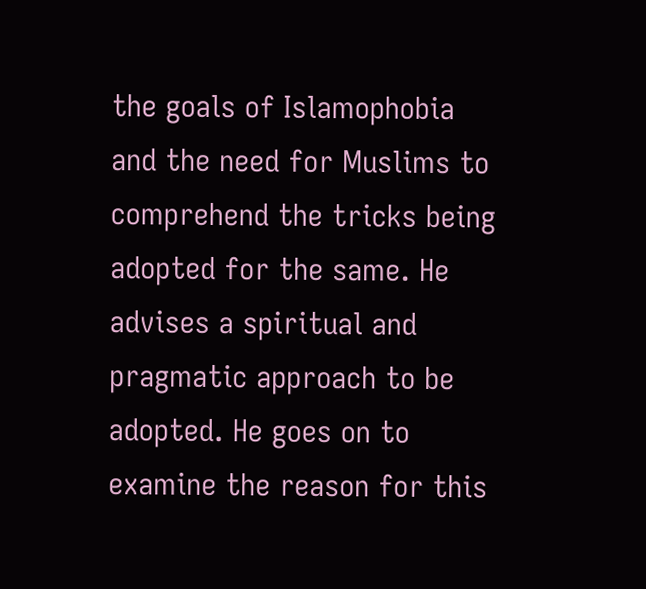the goals of Islamophobia and the need for Muslims to comprehend the tricks being adopted for the same. He advises a spiritual and pragmatic approach to be adopted. He goes on to examine the reason for this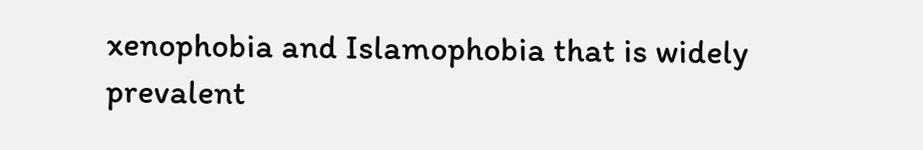xenophobia and Islamophobia that is widely prevalent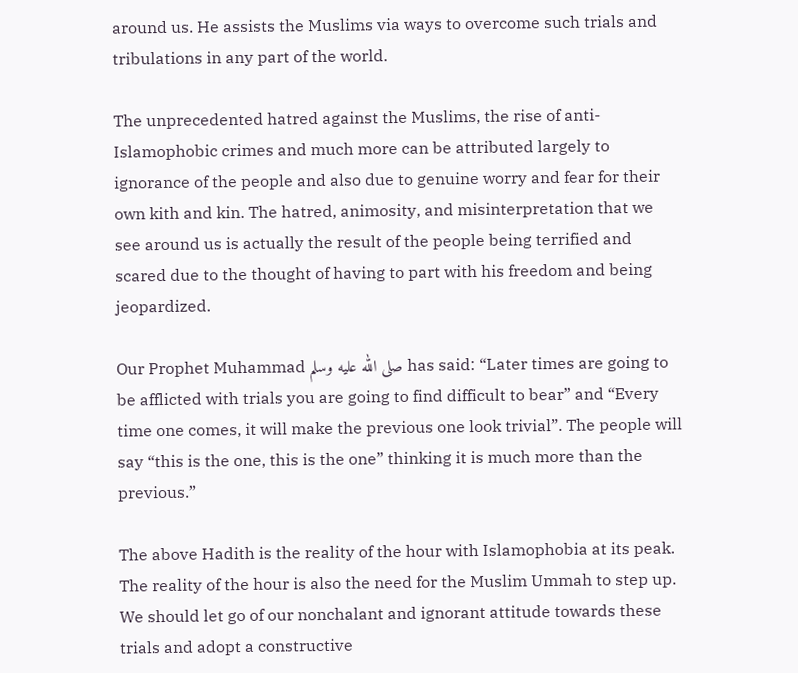around us. He assists the Muslims via ways to overcome such trials and tribulations in any part of the world.

The unprecedented hatred against the Muslims, the rise of anti-Islamophobic crimes and much more can be attributed largely to ignorance of the people and also due to genuine worry and fear for their own kith and kin. The hatred, animosity, and misinterpretation that we see around us is actually the result of the people being terrified and scared due to the thought of having to part with his freedom and being jeopardized.

Our Prophet Muhammad صلى الله عليه وسلم has said: “Later times are going to be afflicted with trials you are going to find difficult to bear” and “Every time one comes, it will make the previous one look trivial”. The people will say “this is the one, this is the one” thinking it is much more than the previous.”

The above Hadith is the reality of the hour with Islamophobia at its peak. The reality of the hour is also the need for the Muslim Ummah to step up. We should let go of our nonchalant and ignorant attitude towards these trials and adopt a constructive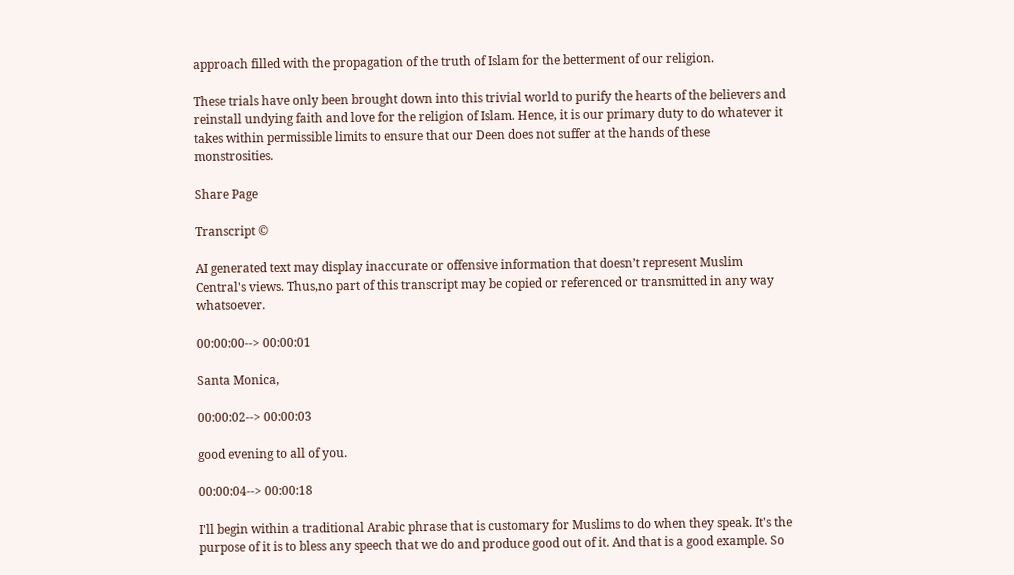approach filled with the propagation of the truth of Islam for the betterment of our religion.

These trials have only been brought down into this trivial world to purify the hearts of the believers and reinstall undying faith and love for the religion of Islam. Hence, it is our primary duty to do whatever it takes within permissible limits to ensure that our Deen does not suffer at the hands of these monstrosities.

Share Page

Transcript ©

AI generated text may display inaccurate or offensive information that doesn’t represent Muslim Central's views. Thus,no part of this transcript may be copied or referenced or transmitted in any way whatsoever.

00:00:00--> 00:00:01

Santa Monica,

00:00:02--> 00:00:03

good evening to all of you.

00:00:04--> 00:00:18

I'll begin within a traditional Arabic phrase that is customary for Muslims to do when they speak. It's the purpose of it is to bless any speech that we do and produce good out of it. And that is a good example. So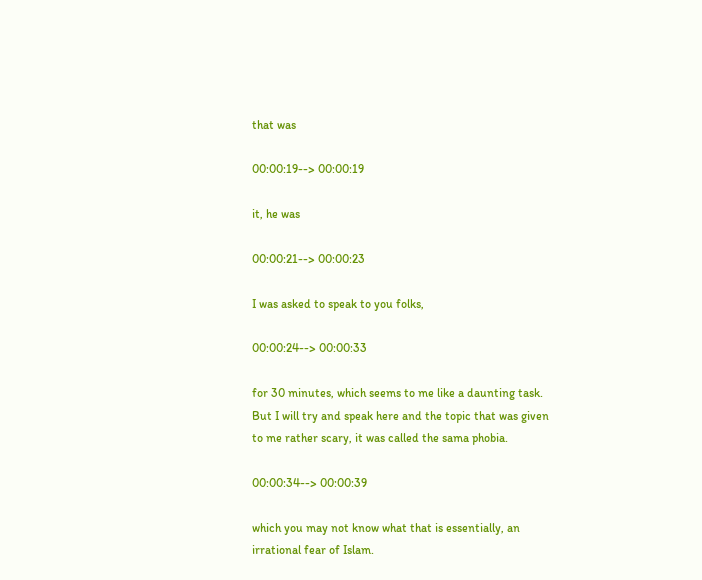that was

00:00:19--> 00:00:19

it, he was

00:00:21--> 00:00:23

I was asked to speak to you folks,

00:00:24--> 00:00:33

for 30 minutes, which seems to me like a daunting task. But I will try and speak here and the topic that was given to me rather scary, it was called the sama phobia.

00:00:34--> 00:00:39

which you may not know what that is essentially, an irrational fear of Islam.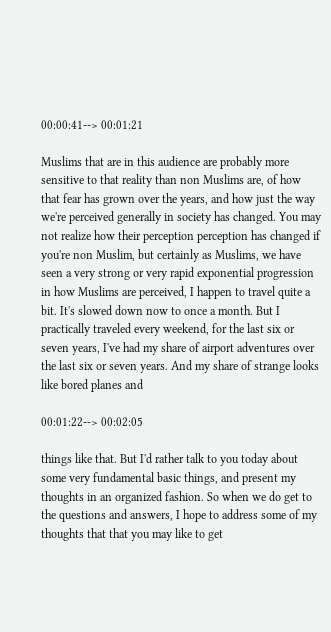00:00:41--> 00:01:21

Muslims that are in this audience are probably more sensitive to that reality than non Muslims are, of how that fear has grown over the years, and how just the way we're perceived generally in society has changed. You may not realize how their perception perception has changed if you're non Muslim, but certainly as Muslims, we have seen a very strong or very rapid exponential progression in how Muslims are perceived, I happen to travel quite a bit. It's slowed down now to once a month. But I practically traveled every weekend, for the last six or seven years, I've had my share of airport adventures over the last six or seven years. And my share of strange looks like bored planes and

00:01:22--> 00:02:05

things like that. But I'd rather talk to you today about some very fundamental basic things, and present my thoughts in an organized fashion. So when we do get to the questions and answers, I hope to address some of my thoughts that that you may like to get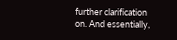further clarification on. And essentially,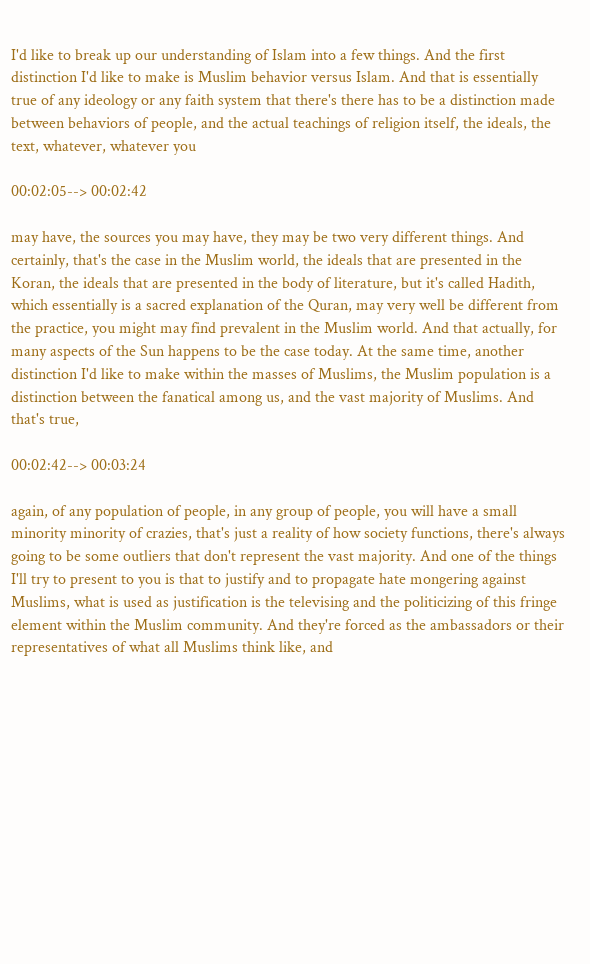I'd like to break up our understanding of Islam into a few things. And the first distinction I'd like to make is Muslim behavior versus Islam. And that is essentially true of any ideology or any faith system that there's there has to be a distinction made between behaviors of people, and the actual teachings of religion itself, the ideals, the text, whatever, whatever you

00:02:05--> 00:02:42

may have, the sources you may have, they may be two very different things. And certainly, that's the case in the Muslim world, the ideals that are presented in the Koran, the ideals that are presented in the body of literature, but it's called Hadith, which essentially is a sacred explanation of the Quran, may very well be different from the practice, you might may find prevalent in the Muslim world. And that actually, for many aspects of the Sun happens to be the case today. At the same time, another distinction I'd like to make within the masses of Muslims, the Muslim population is a distinction between the fanatical among us, and the vast majority of Muslims. And that's true,

00:02:42--> 00:03:24

again, of any population of people, in any group of people, you will have a small minority minority of crazies, that's just a reality of how society functions, there's always going to be some outliers that don't represent the vast majority. And one of the things I'll try to present to you is that to justify and to propagate hate mongering against Muslims, what is used as justification is the televising and the politicizing of this fringe element within the Muslim community. And they're forced as the ambassadors or their representatives of what all Muslims think like, and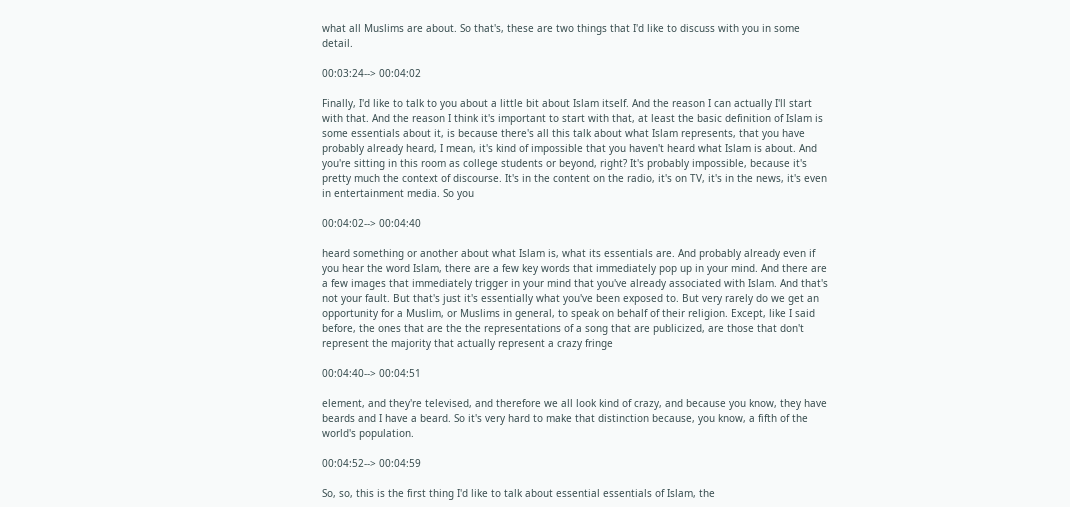what all Muslims are about. So that's, these are two things that I'd like to discuss with you in some detail.

00:03:24--> 00:04:02

Finally, I'd like to talk to you about a little bit about Islam itself. And the reason I can actually I'll start with that. And the reason I think it's important to start with that, at least the basic definition of Islam is some essentials about it, is because there's all this talk about what Islam represents, that you have probably already heard, I mean, it's kind of impossible that you haven't heard what Islam is about. And you're sitting in this room as college students or beyond, right? It's probably impossible, because it's pretty much the context of discourse. It's in the content on the radio, it's on TV, it's in the news, it's even in entertainment media. So you

00:04:02--> 00:04:40

heard something or another about what Islam is, what its essentials are. And probably already even if you hear the word Islam, there are a few key words that immediately pop up in your mind. And there are a few images that immediately trigger in your mind that you've already associated with Islam. And that's not your fault. But that's just it's essentially what you've been exposed to. But very rarely do we get an opportunity for a Muslim, or Muslims in general, to speak on behalf of their religion. Except, like I said before, the ones that are the the representations of a song that are publicized, are those that don't represent the majority that actually represent a crazy fringe

00:04:40--> 00:04:51

element, and they're televised, and therefore we all look kind of crazy, and because you know, they have beards and I have a beard. So it's very hard to make that distinction because, you know, a fifth of the world's population.

00:04:52--> 00:04:59

So, so, this is the first thing I'd like to talk about essential essentials of Islam, the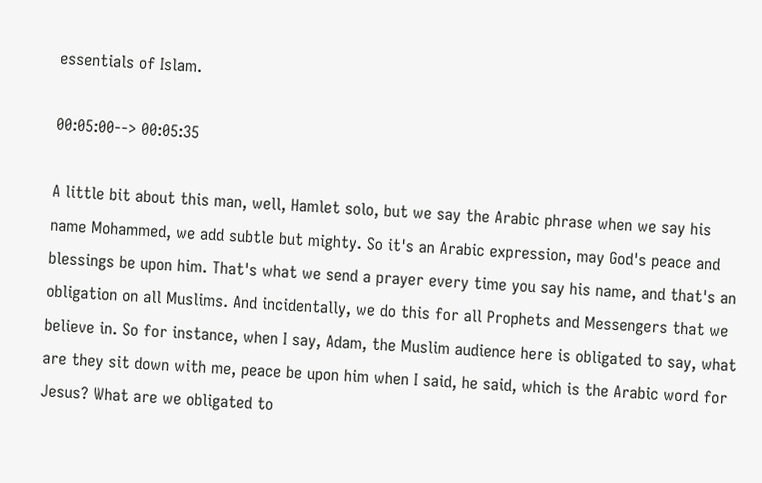essentials of Islam.

00:05:00--> 00:05:35

A little bit about this man, well, Hamlet solo, but we say the Arabic phrase when we say his name Mohammed, we add subtle but mighty. So it's an Arabic expression, may God's peace and blessings be upon him. That's what we send a prayer every time you say his name, and that's an obligation on all Muslims. And incidentally, we do this for all Prophets and Messengers that we believe in. So for instance, when I say, Adam, the Muslim audience here is obligated to say, what are they sit down with me, peace be upon him when I said, he said, which is the Arabic word for Jesus? What are we obligated to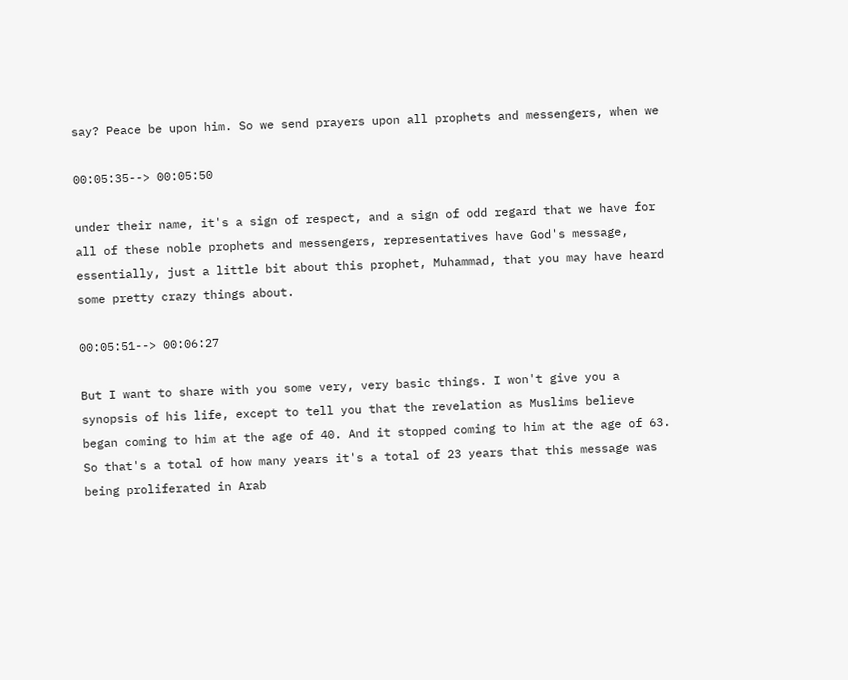say? Peace be upon him. So we send prayers upon all prophets and messengers, when we

00:05:35--> 00:05:50

under their name, it's a sign of respect, and a sign of odd regard that we have for all of these noble prophets and messengers, representatives have God's message, essentially, just a little bit about this prophet, Muhammad, that you may have heard some pretty crazy things about.

00:05:51--> 00:06:27

But I want to share with you some very, very basic things. I won't give you a synopsis of his life, except to tell you that the revelation as Muslims believe began coming to him at the age of 40. And it stopped coming to him at the age of 63. So that's a total of how many years it's a total of 23 years that this message was being proliferated in Arab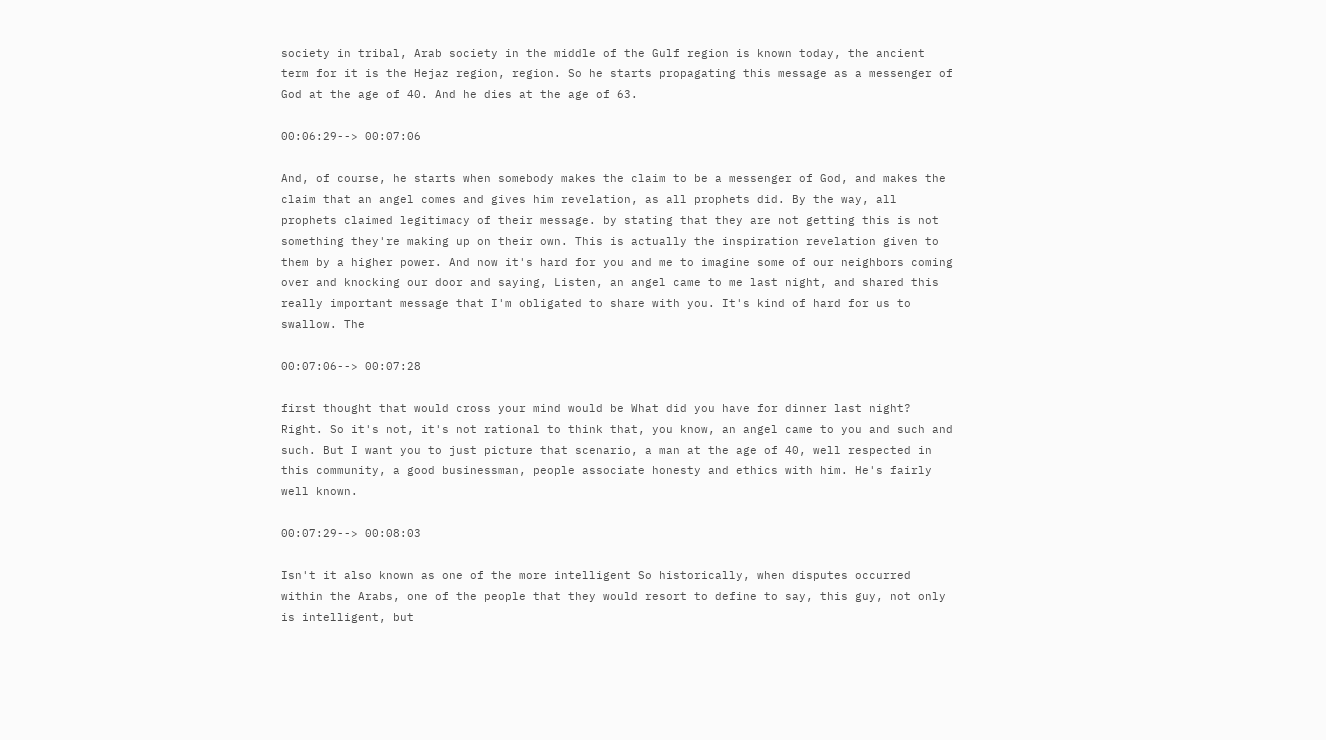society in tribal, Arab society in the middle of the Gulf region is known today, the ancient term for it is the Hejaz region, region. So he starts propagating this message as a messenger of God at the age of 40. And he dies at the age of 63.

00:06:29--> 00:07:06

And, of course, he starts when somebody makes the claim to be a messenger of God, and makes the claim that an angel comes and gives him revelation, as all prophets did. By the way, all prophets claimed legitimacy of their message. by stating that they are not getting this is not something they're making up on their own. This is actually the inspiration revelation given to them by a higher power. And now it's hard for you and me to imagine some of our neighbors coming over and knocking our door and saying, Listen, an angel came to me last night, and shared this really important message that I'm obligated to share with you. It's kind of hard for us to swallow. The

00:07:06--> 00:07:28

first thought that would cross your mind would be What did you have for dinner last night? Right. So it's not, it's not rational to think that, you know, an angel came to you and such and such. But I want you to just picture that scenario, a man at the age of 40, well respected in this community, a good businessman, people associate honesty and ethics with him. He's fairly well known.

00:07:29--> 00:08:03

Isn't it also known as one of the more intelligent So historically, when disputes occurred within the Arabs, one of the people that they would resort to define to say, this guy, not only is intelligent, but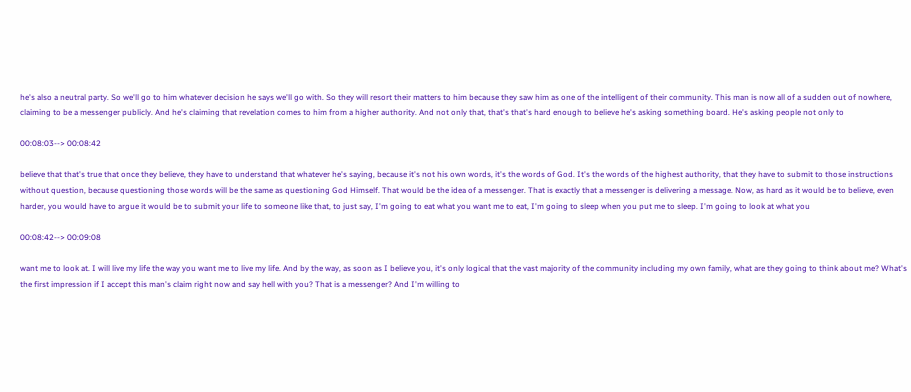he's also a neutral party. So we'll go to him whatever decision he says we'll go with. So they will resort their matters to him because they saw him as one of the intelligent of their community. This man is now all of a sudden out of nowhere, claiming to be a messenger publicly. And he's claiming that revelation comes to him from a higher authority. And not only that, that's that's hard enough to believe he's asking something board. He's asking people not only to

00:08:03--> 00:08:42

believe that that's true that once they believe, they have to understand that whatever he's saying, because it's not his own words, it's the words of God. It's the words of the highest authority, that they have to submit to those instructions without question, because questioning those words will be the same as questioning God Himself. That would be the idea of a messenger. That is exactly that a messenger is delivering a message. Now, as hard as it would be to believe, even harder, you would have to argue it would be to submit your life to someone like that, to just say, I'm going to eat what you want me to eat, I'm going to sleep when you put me to sleep. I'm going to look at what you

00:08:42--> 00:09:08

want me to look at. I will live my life the way you want me to live my life. And by the way, as soon as I believe you, it's only logical that the vast majority of the community including my own family, what are they going to think about me? What's the first impression if I accept this man's claim right now and say hell with you? That is a messenger? And I'm willing to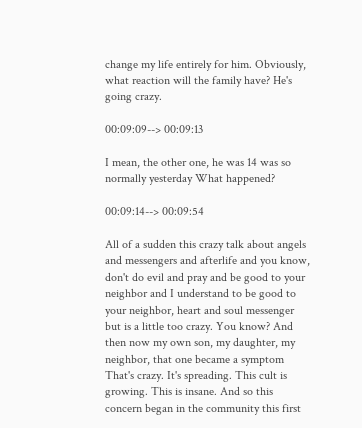change my life entirely for him. Obviously, what reaction will the family have? He's going crazy.

00:09:09--> 00:09:13

I mean, the other one, he was 14 was so normally yesterday What happened?

00:09:14--> 00:09:54

All of a sudden this crazy talk about angels and messengers and afterlife and you know, don't do evil and pray and be good to your neighbor and I understand to be good to your neighbor, heart and soul messenger but is a little too crazy. You know? And then now my own son, my daughter, my neighbor, that one became a symptom That's crazy. It's spreading. This cult is growing. This is insane. And so this concern began in the community this first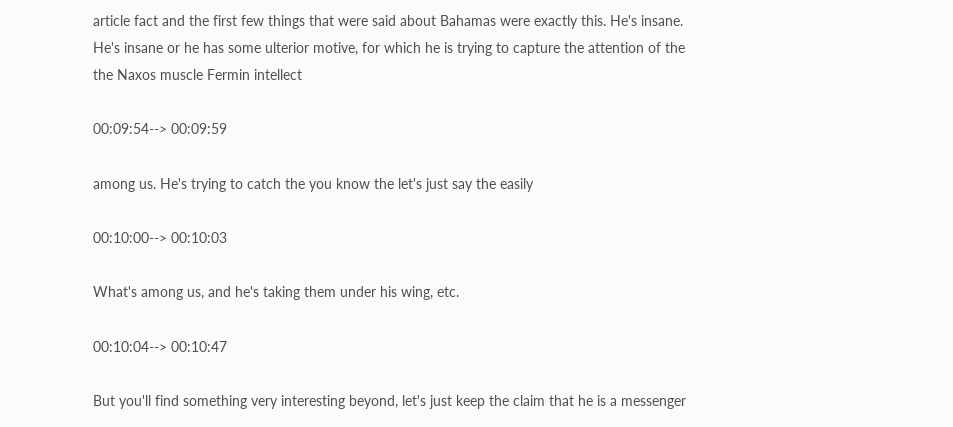article fact and the first few things that were said about Bahamas were exactly this. He's insane. He's insane or he has some ulterior motive, for which he is trying to capture the attention of the the Naxos muscle Fermin intellect

00:09:54--> 00:09:59

among us. He's trying to catch the you know the let's just say the easily

00:10:00--> 00:10:03

What's among us, and he's taking them under his wing, etc.

00:10:04--> 00:10:47

But you'll find something very interesting beyond, let's just keep the claim that he is a messenger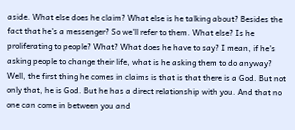aside. What else does he claim? What else is he talking about? Besides the fact that he's a messenger? So we'll refer to them. What else? Is he proliferating to people? What? What does he have to say? I mean, if he's asking people to change their life, what is he asking them to do anyway? Well, the first thing he comes in claims is that is that there is a God. But not only that, he is God. But he has a direct relationship with you. And that no one can come in between you and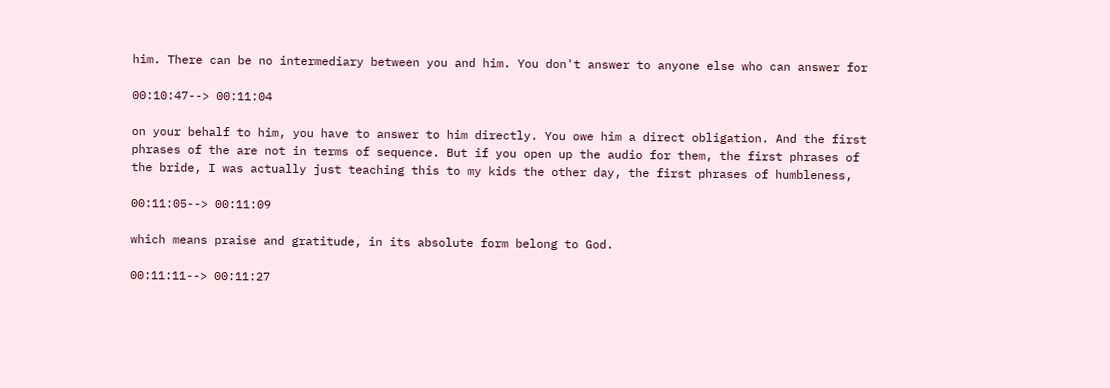him. There can be no intermediary between you and him. You don't answer to anyone else who can answer for

00:10:47--> 00:11:04

on your behalf to him, you have to answer to him directly. You owe him a direct obligation. And the first phrases of the are not in terms of sequence. But if you open up the audio for them, the first phrases of the bride, I was actually just teaching this to my kids the other day, the first phrases of humbleness,

00:11:05--> 00:11:09

which means praise and gratitude, in its absolute form belong to God.

00:11:11--> 00:11:27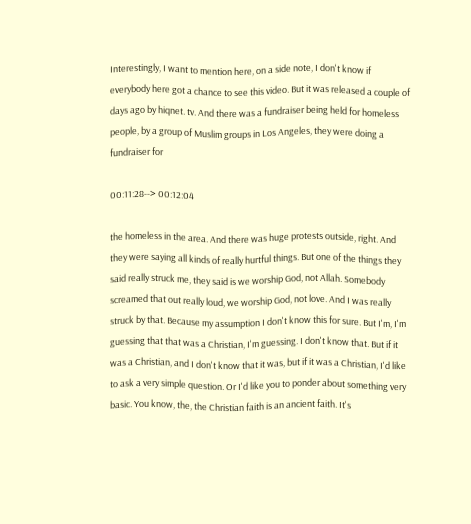Interestingly, I want to mention here, on a side note, I don't know if everybody here got a chance to see this video. But it was released a couple of days ago by hiqnet. tv. And there was a fundraiser being held for homeless people, by a group of Muslim groups in Los Angeles, they were doing a fundraiser for

00:11:28--> 00:12:04

the homeless in the area. And there was huge protests outside, right. And they were saying all kinds of really hurtful things. But one of the things they said really struck me, they said is we worship God, not Allah. Somebody screamed that out really loud, we worship God, not love. And I was really struck by that. Because my assumption I don't know this for sure. But I'm, I'm guessing that that was a Christian, I'm guessing. I don't know that. But if it was a Christian, and I don't know that it was, but if it was a Christian, I'd like to ask a very simple question. Or I'd like you to ponder about something very basic. You know, the, the Christian faith is an ancient faith. It's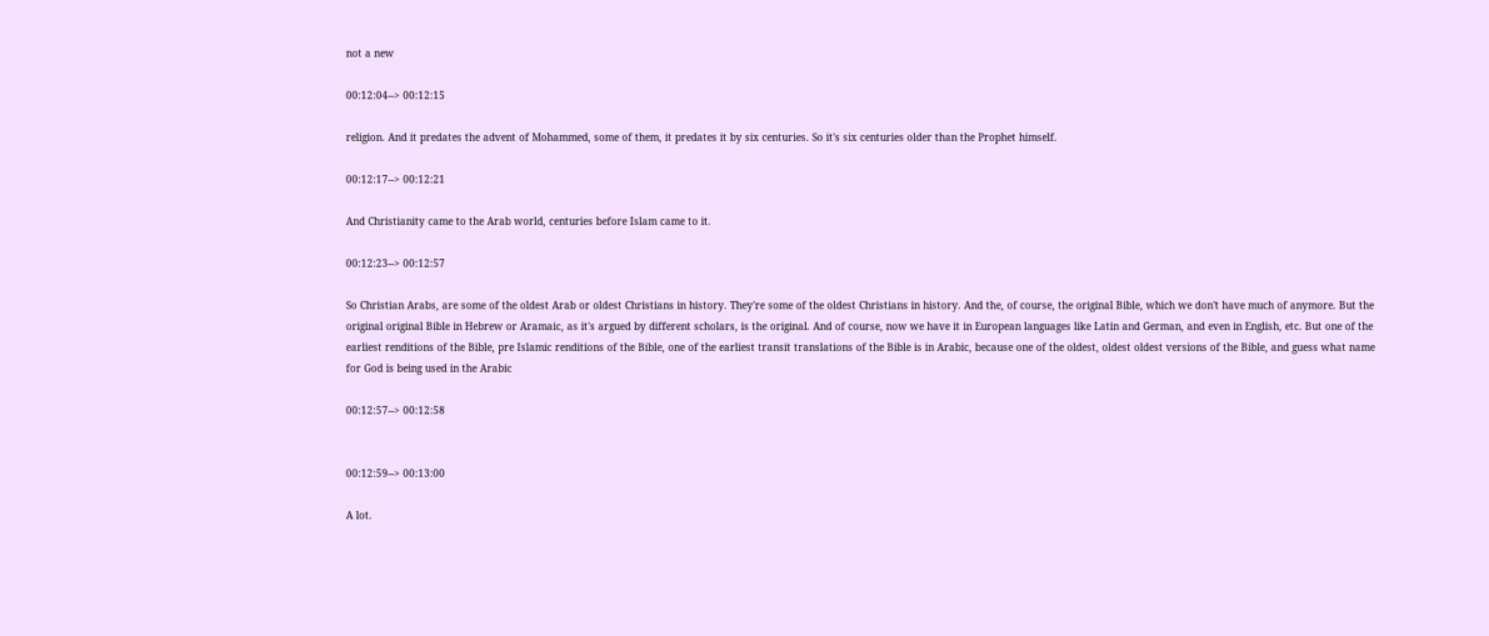not a new

00:12:04--> 00:12:15

religion. And it predates the advent of Mohammed, some of them, it predates it by six centuries. So it's six centuries older than the Prophet himself.

00:12:17--> 00:12:21

And Christianity came to the Arab world, centuries before Islam came to it.

00:12:23--> 00:12:57

So Christian Arabs, are some of the oldest Arab or oldest Christians in history. They're some of the oldest Christians in history. And the, of course, the original Bible, which we don't have much of anymore. But the original original Bible in Hebrew or Aramaic, as it's argued by different scholars, is the original. And of course, now we have it in European languages like Latin and German, and even in English, etc. But one of the earliest renditions of the Bible, pre Islamic renditions of the Bible, one of the earliest transit translations of the Bible is in Arabic, because one of the oldest, oldest oldest versions of the Bible, and guess what name for God is being used in the Arabic

00:12:57--> 00:12:58


00:12:59--> 00:13:00

A lot.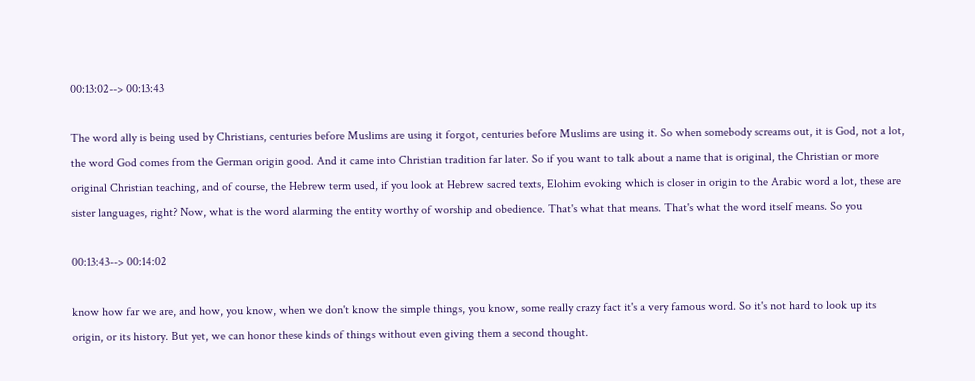00:13:02--> 00:13:43

The word ally is being used by Christians, centuries before Muslims are using it forgot, centuries before Muslims are using it. So when somebody screams out, it is God, not a lot, the word God comes from the German origin good. And it came into Christian tradition far later. So if you want to talk about a name that is original, the Christian or more original Christian teaching, and of course, the Hebrew term used, if you look at Hebrew sacred texts, Elohim evoking which is closer in origin to the Arabic word a lot, these are sister languages, right? Now, what is the word alarming the entity worthy of worship and obedience. That's what that means. That's what the word itself means. So you

00:13:43--> 00:14:02

know how far we are, and how, you know, when we don't know the simple things, you know, some really crazy fact it's a very famous word. So it's not hard to look up its origin, or its history. But yet, we can honor these kinds of things without even giving them a second thought.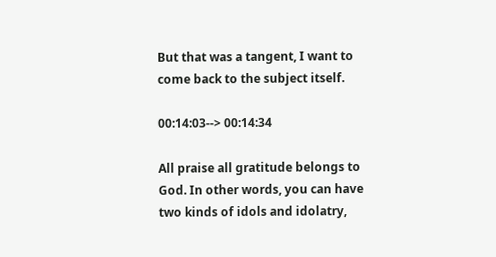But that was a tangent, I want to come back to the subject itself.

00:14:03--> 00:14:34

All praise all gratitude belongs to God. In other words, you can have two kinds of idols and idolatry,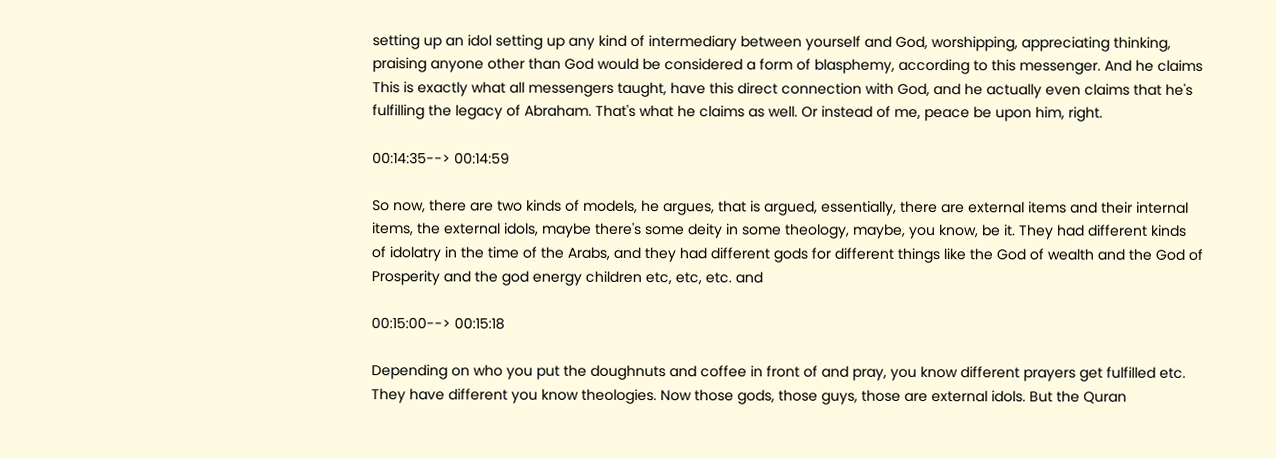setting up an idol setting up any kind of intermediary between yourself and God, worshipping, appreciating thinking, praising anyone other than God would be considered a form of blasphemy, according to this messenger. And he claims This is exactly what all messengers taught, have this direct connection with God, and he actually even claims that he's fulfilling the legacy of Abraham. That's what he claims as well. Or instead of me, peace be upon him, right.

00:14:35--> 00:14:59

So now, there are two kinds of models, he argues, that is argued, essentially, there are external items and their internal items, the external idols, maybe there's some deity in some theology, maybe, you know, be it. They had different kinds of idolatry in the time of the Arabs, and they had different gods for different things like the God of wealth and the God of Prosperity and the god energy children etc, etc, etc. and

00:15:00--> 00:15:18

Depending on who you put the doughnuts and coffee in front of and pray, you know different prayers get fulfilled etc. They have different you know theologies. Now those gods, those guys, those are external idols. But the Quran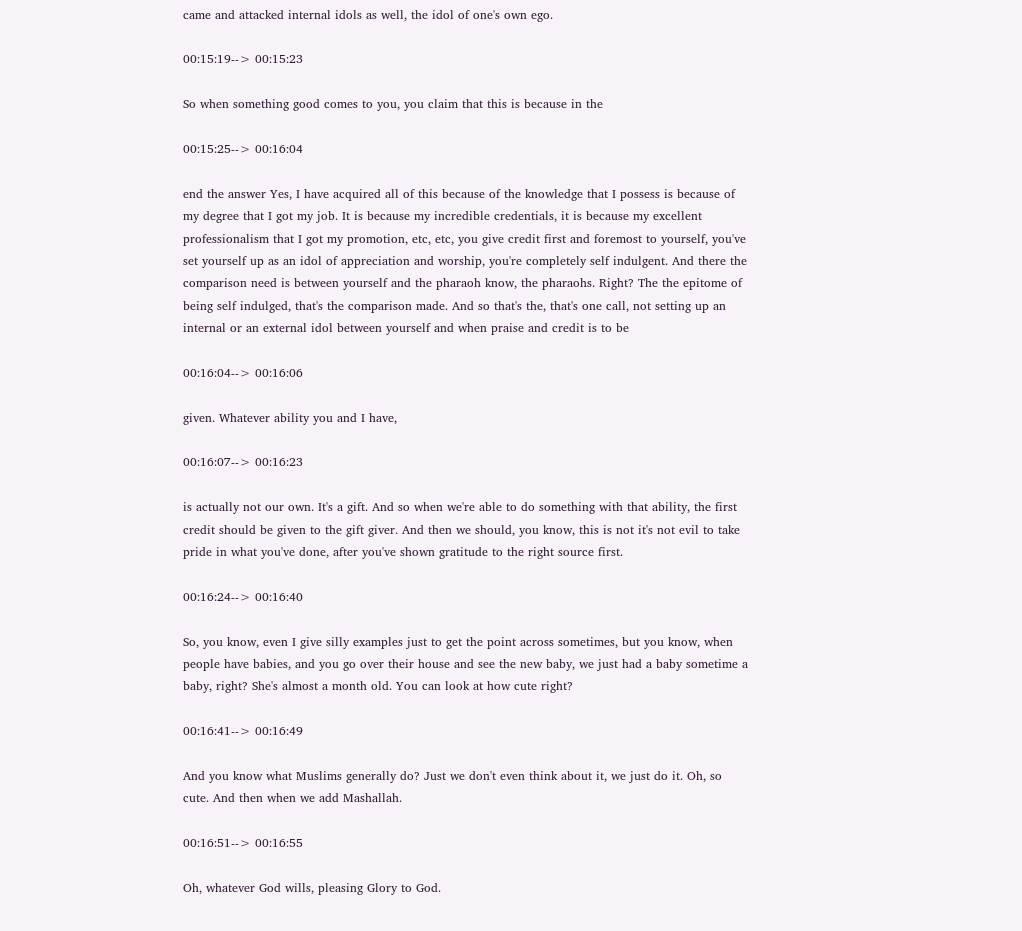came and attacked internal idols as well, the idol of one's own ego.

00:15:19--> 00:15:23

So when something good comes to you, you claim that this is because in the

00:15:25--> 00:16:04

end the answer Yes, I have acquired all of this because of the knowledge that I possess is because of my degree that I got my job. It is because my incredible credentials, it is because my excellent professionalism that I got my promotion, etc, etc, you give credit first and foremost to yourself, you've set yourself up as an idol of appreciation and worship, you're completely self indulgent. And there the comparison need is between yourself and the pharaoh know, the pharaohs. Right? The the epitome of being self indulged, that's the comparison made. And so that's the, that's one call, not setting up an internal or an external idol between yourself and when praise and credit is to be

00:16:04--> 00:16:06

given. Whatever ability you and I have,

00:16:07--> 00:16:23

is actually not our own. It's a gift. And so when we're able to do something with that ability, the first credit should be given to the gift giver. And then we should, you know, this is not it's not evil to take pride in what you've done, after you've shown gratitude to the right source first.

00:16:24--> 00:16:40

So, you know, even I give silly examples just to get the point across sometimes, but you know, when people have babies, and you go over their house and see the new baby, we just had a baby sometime a baby, right? She's almost a month old. You can look at how cute right?

00:16:41--> 00:16:49

And you know what Muslims generally do? Just we don't even think about it, we just do it. Oh, so cute. And then when we add Mashallah.

00:16:51--> 00:16:55

Oh, whatever God wills, pleasing Glory to God.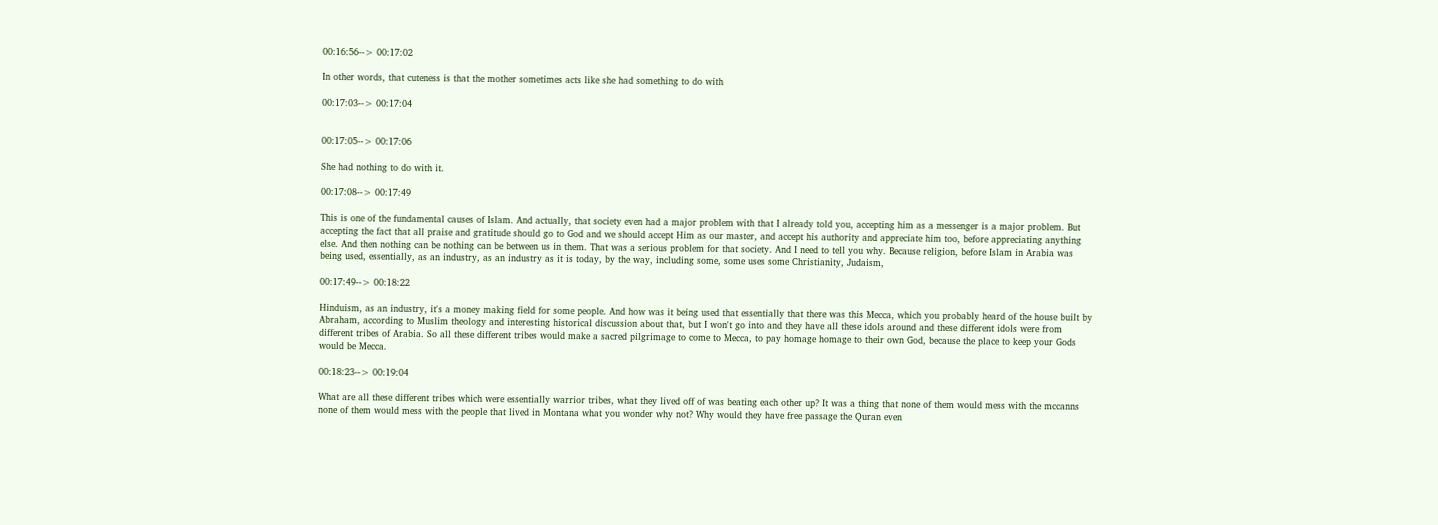00:16:56--> 00:17:02

In other words, that cuteness is that the mother sometimes acts like she had something to do with

00:17:03--> 00:17:04


00:17:05--> 00:17:06

She had nothing to do with it.

00:17:08--> 00:17:49

This is one of the fundamental causes of Islam. And actually, that society even had a major problem with that I already told you, accepting him as a messenger is a major problem. But accepting the fact that all praise and gratitude should go to God and we should accept Him as our master, and accept his authority and appreciate him too, before appreciating anything else. And then nothing can be nothing can be between us in them. That was a serious problem for that society. And I need to tell you why. Because religion, before Islam in Arabia was being used, essentially, as an industry, as an industry as it is today, by the way, including some, some uses some Christianity, Judaism,

00:17:49--> 00:18:22

Hinduism, as an industry, it's a money making field for some people. And how was it being used that essentially that there was this Mecca, which you probably heard of the house built by Abraham, according to Muslim theology and interesting historical discussion about that, but I won't go into and they have all these idols around and these different idols were from different tribes of Arabia. So all these different tribes would make a sacred pilgrimage to come to Mecca, to pay homage homage to their own God, because the place to keep your Gods would be Mecca.

00:18:23--> 00:19:04

What are all these different tribes which were essentially warrior tribes, what they lived off of was beating each other up? It was a thing that none of them would mess with the mccanns none of them would mess with the people that lived in Montana what you wonder why not? Why would they have free passage the Quran even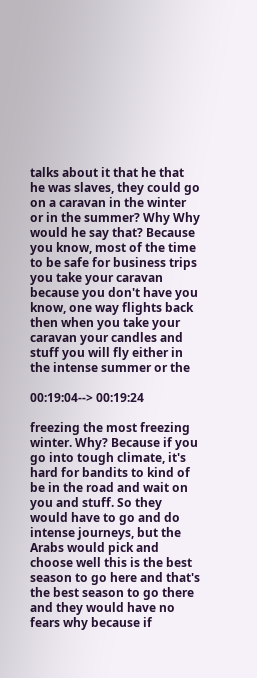talks about it that he that he was slaves, they could go on a caravan in the winter or in the summer? Why Why would he say that? Because you know, most of the time to be safe for business trips you take your caravan because you don't have you know, one way flights back then when you take your caravan your candles and stuff you will fly either in the intense summer or the

00:19:04--> 00:19:24

freezing the most freezing winter. Why? Because if you go into tough climate, it's hard for bandits to kind of be in the road and wait on you and stuff. So they would have to go and do intense journeys, but the Arabs would pick and choose well this is the best season to go here and that's the best season to go there and they would have no fears why because if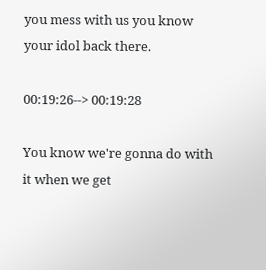you mess with us you know your idol back there.

00:19:26--> 00:19:28

You know we're gonna do with it when we get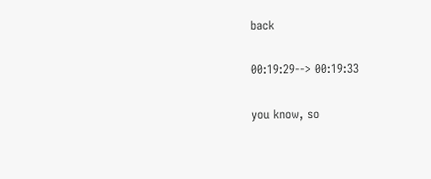back

00:19:29--> 00:19:33

you know, so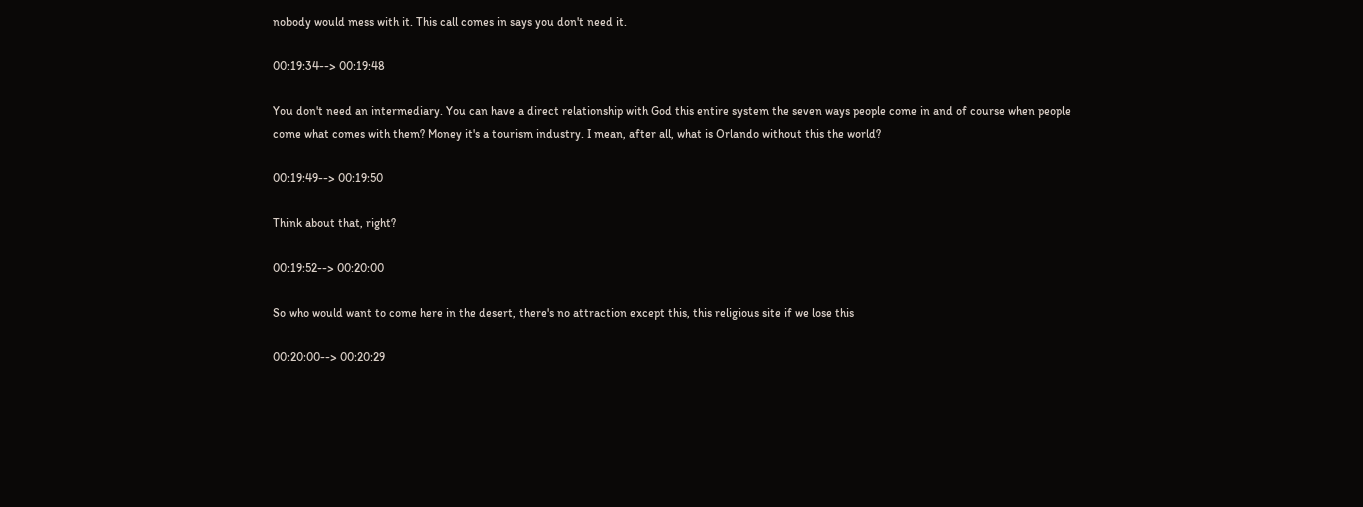nobody would mess with it. This call comes in says you don't need it.

00:19:34--> 00:19:48

You don't need an intermediary. You can have a direct relationship with God this entire system the seven ways people come in and of course when people come what comes with them? Money it's a tourism industry. I mean, after all, what is Orlando without this the world?

00:19:49--> 00:19:50

Think about that, right?

00:19:52--> 00:20:00

So who would want to come here in the desert, there's no attraction except this, this religious site if we lose this

00:20:00--> 00:20:29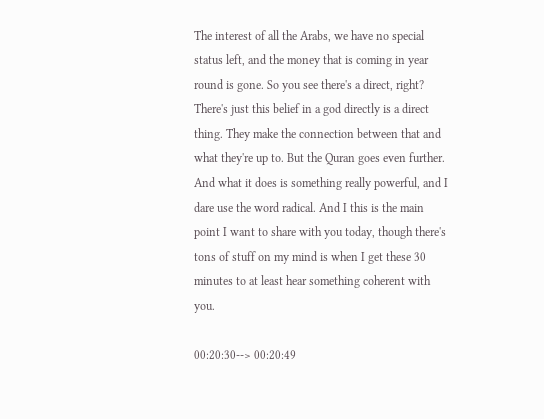The interest of all the Arabs, we have no special status left, and the money that is coming in year round is gone. So you see there's a direct, right? There's just this belief in a god directly is a direct thing. They make the connection between that and what they're up to. But the Quran goes even further. And what it does is something really powerful, and I dare use the word radical. And I this is the main point I want to share with you today, though there's tons of stuff on my mind is when I get these 30 minutes to at least hear something coherent with you.

00:20:30--> 00:20:49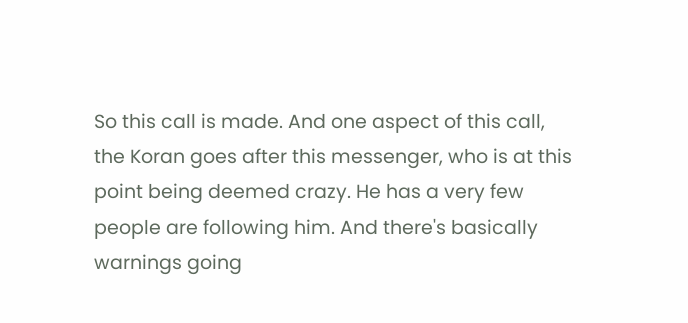So this call is made. And one aspect of this call, the Koran goes after this messenger, who is at this point being deemed crazy. He has a very few people are following him. And there's basically warnings going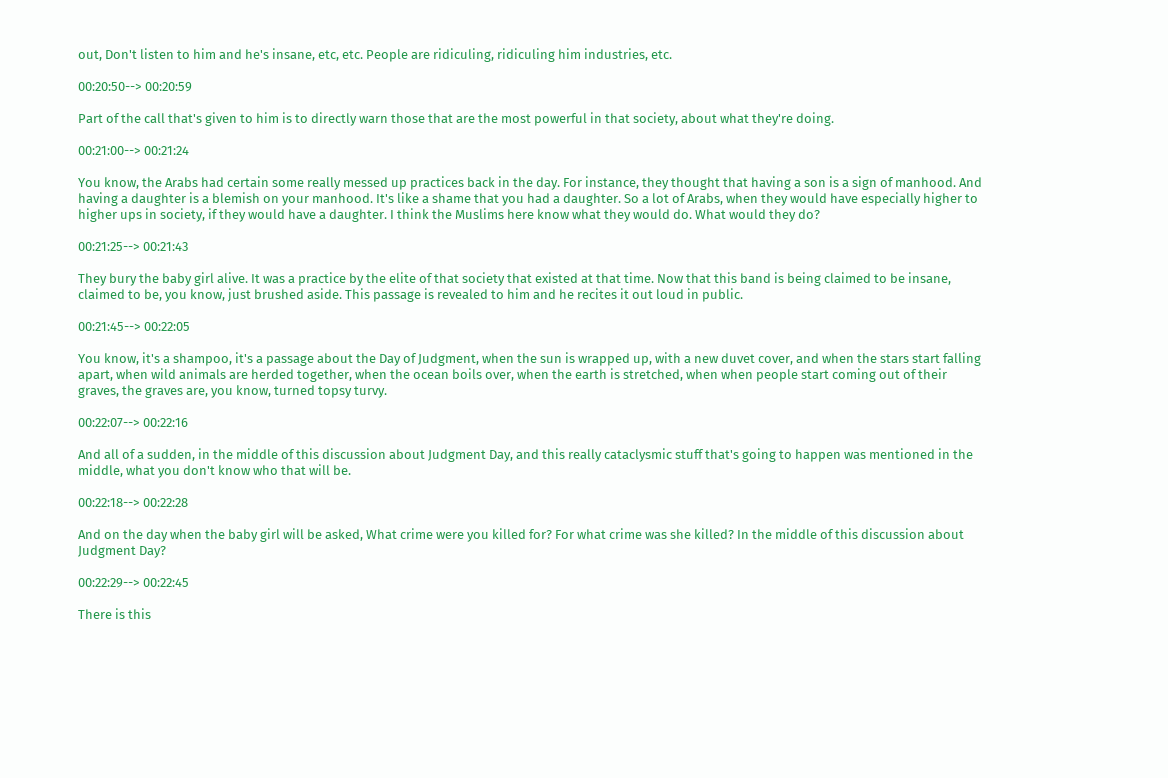out, Don't listen to him and he's insane, etc, etc. People are ridiculing, ridiculing him industries, etc.

00:20:50--> 00:20:59

Part of the call that's given to him is to directly warn those that are the most powerful in that society, about what they're doing.

00:21:00--> 00:21:24

You know, the Arabs had certain some really messed up practices back in the day. For instance, they thought that having a son is a sign of manhood. And having a daughter is a blemish on your manhood. It's like a shame that you had a daughter. So a lot of Arabs, when they would have especially higher to higher ups in society, if they would have a daughter. I think the Muslims here know what they would do. What would they do?

00:21:25--> 00:21:43

They bury the baby girl alive. It was a practice by the elite of that society that existed at that time. Now that this band is being claimed to be insane, claimed to be, you know, just brushed aside. This passage is revealed to him and he recites it out loud in public.

00:21:45--> 00:22:05

You know, it's a shampoo, it's a passage about the Day of Judgment, when the sun is wrapped up, with a new duvet cover, and when the stars start falling apart, when wild animals are herded together, when the ocean boils over, when the earth is stretched, when when people start coming out of their graves, the graves are, you know, turned topsy turvy.

00:22:07--> 00:22:16

And all of a sudden, in the middle of this discussion about Judgment Day, and this really cataclysmic stuff that's going to happen was mentioned in the middle, what you don't know who that will be.

00:22:18--> 00:22:28

And on the day when the baby girl will be asked, What crime were you killed for? For what crime was she killed? In the middle of this discussion about Judgment Day?

00:22:29--> 00:22:45

There is this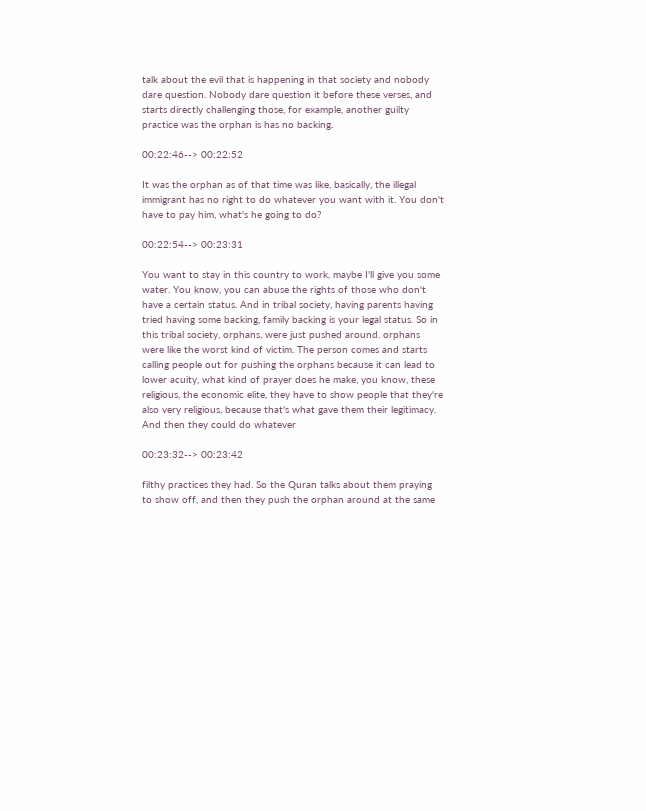talk about the evil that is happening in that society and nobody dare question. Nobody dare question it before these verses, and starts directly challenging those, for example, another guilty practice was the orphan is has no backing.

00:22:46--> 00:22:52

It was the orphan as of that time was like, basically, the illegal immigrant has no right to do whatever you want with it. You don't have to pay him, what's he going to do?

00:22:54--> 00:23:31

You want to stay in this country to work, maybe I'll give you some water. You know, you can abuse the rights of those who don't have a certain status. And in tribal society, having parents having tried having some backing, family backing is your legal status. So in this tribal society, orphans, were just pushed around. orphans were like the worst kind of victim. The person comes and starts calling people out for pushing the orphans because it can lead to lower acuity, what kind of prayer does he make, you know, these religious, the economic elite, they have to show people that they're also very religious, because that's what gave them their legitimacy. And then they could do whatever

00:23:32--> 00:23:42

filthy practices they had. So the Quran talks about them praying to show off, and then they push the orphan around at the same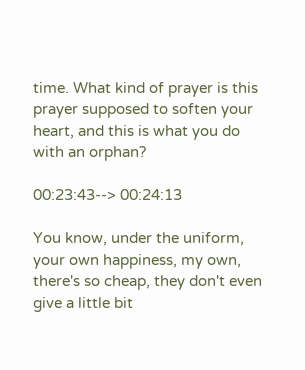time. What kind of prayer is this prayer supposed to soften your heart, and this is what you do with an orphan?

00:23:43--> 00:24:13

You know, under the uniform, your own happiness, my own, there's so cheap, they don't even give a little bit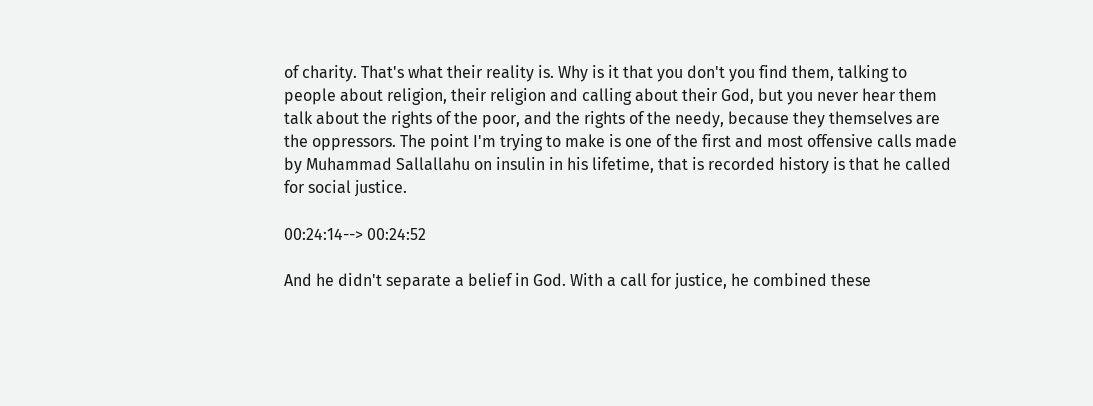of charity. That's what their reality is. Why is it that you don't you find them, talking to people about religion, their religion and calling about their God, but you never hear them talk about the rights of the poor, and the rights of the needy, because they themselves are the oppressors. The point I'm trying to make is one of the first and most offensive calls made by Muhammad Sallallahu on insulin in his lifetime, that is recorded history is that he called for social justice.

00:24:14--> 00:24:52

And he didn't separate a belief in God. With a call for justice, he combined these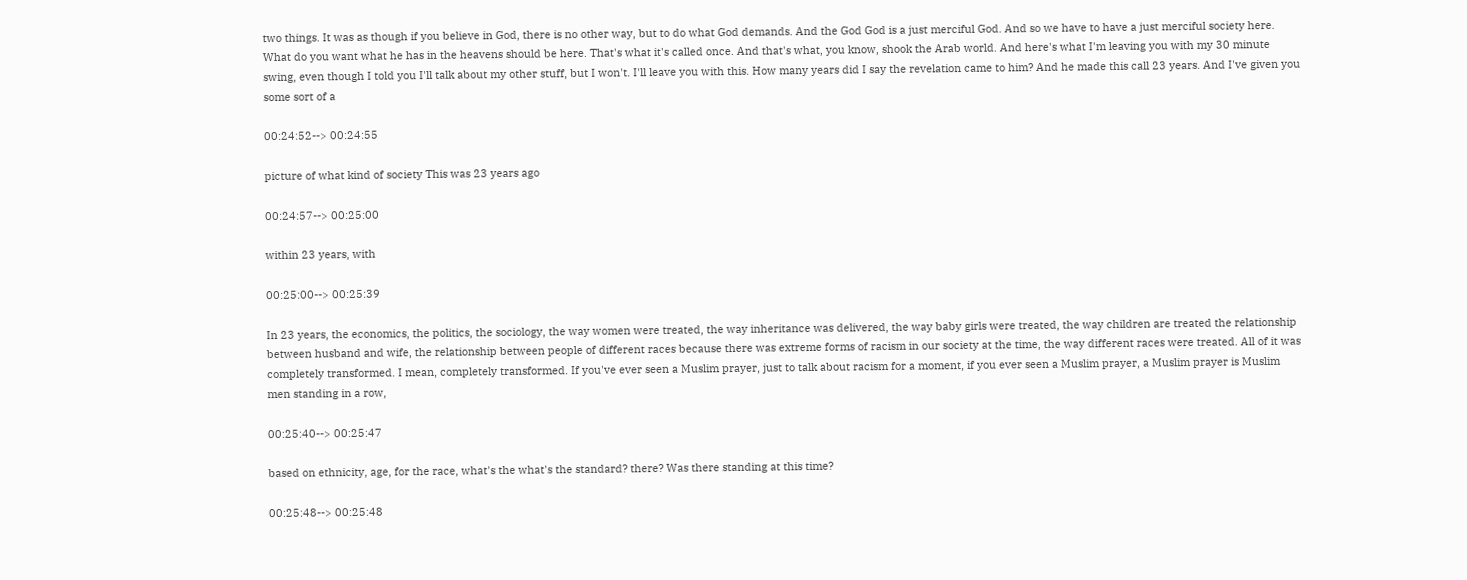two things. It was as though if you believe in God, there is no other way, but to do what God demands. And the God God is a just merciful God. And so we have to have a just merciful society here. What do you want what he has in the heavens should be here. That's what it's called once. And that's what, you know, shook the Arab world. And here's what I'm leaving you with my 30 minute swing, even though I told you I'll talk about my other stuff, but I won't. I'll leave you with this. How many years did I say the revelation came to him? And he made this call 23 years. And I've given you some sort of a

00:24:52--> 00:24:55

picture of what kind of society This was 23 years ago

00:24:57--> 00:25:00

within 23 years, with

00:25:00--> 00:25:39

In 23 years, the economics, the politics, the sociology, the way women were treated, the way inheritance was delivered, the way baby girls were treated, the way children are treated the relationship between husband and wife, the relationship between people of different races because there was extreme forms of racism in our society at the time, the way different races were treated. All of it was completely transformed. I mean, completely transformed. If you've ever seen a Muslim prayer, just to talk about racism for a moment, if you ever seen a Muslim prayer, a Muslim prayer is Muslim men standing in a row,

00:25:40--> 00:25:47

based on ethnicity, age, for the race, what's the what's the standard? there? Was there standing at this time?

00:25:48--> 00:25:48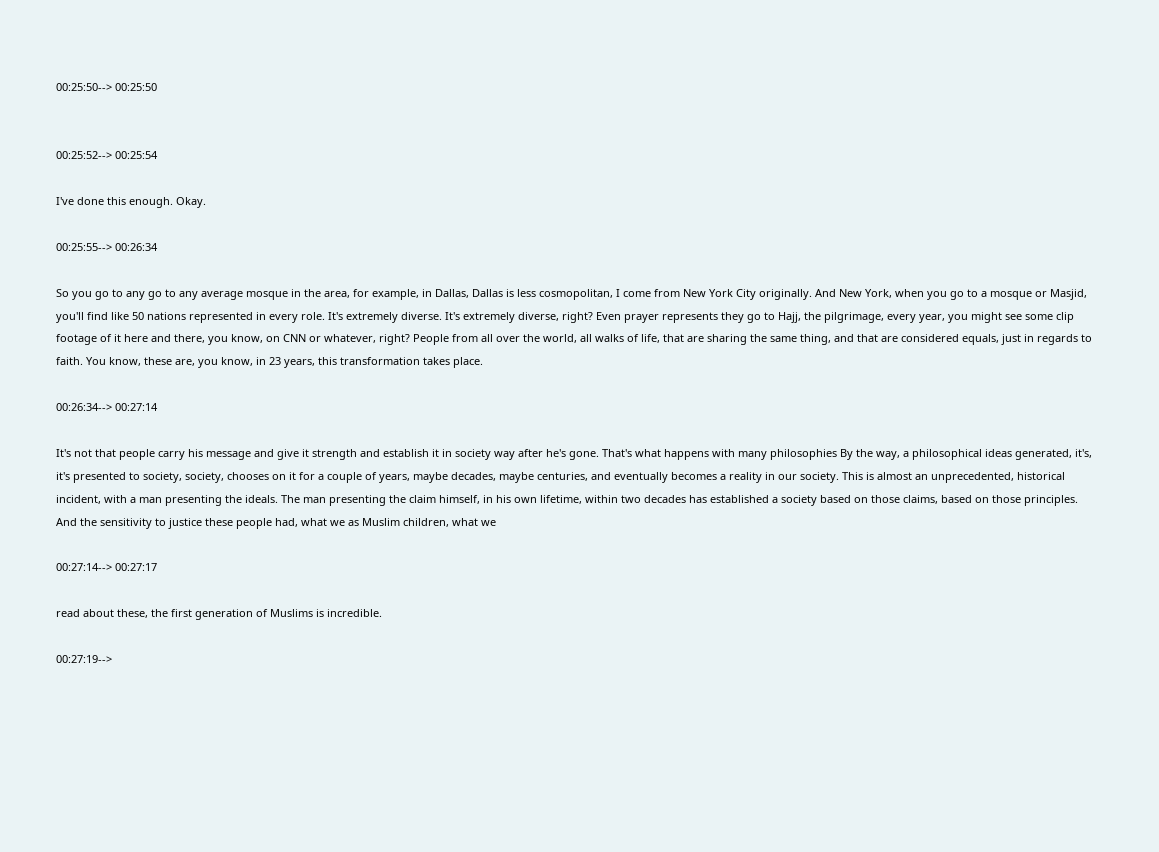00:25:50--> 00:25:50


00:25:52--> 00:25:54

I've done this enough. Okay.

00:25:55--> 00:26:34

So you go to any go to any average mosque in the area, for example, in Dallas, Dallas is less cosmopolitan, I come from New York City originally. And New York, when you go to a mosque or Masjid, you'll find like 50 nations represented in every role. It's extremely diverse. It's extremely diverse, right? Even prayer represents they go to Hajj, the pilgrimage, every year, you might see some clip footage of it here and there, you know, on CNN or whatever, right? People from all over the world, all walks of life, that are sharing the same thing, and that are considered equals, just in regards to faith. You know, these are, you know, in 23 years, this transformation takes place.

00:26:34--> 00:27:14

It's not that people carry his message and give it strength and establish it in society way after he's gone. That's what happens with many philosophies By the way, a philosophical ideas generated, it's, it's presented to society, society, chooses on it for a couple of years, maybe decades, maybe centuries, and eventually becomes a reality in our society. This is almost an unprecedented, historical incident, with a man presenting the ideals. The man presenting the claim himself, in his own lifetime, within two decades has established a society based on those claims, based on those principles. And the sensitivity to justice these people had, what we as Muslim children, what we

00:27:14--> 00:27:17

read about these, the first generation of Muslims is incredible.

00:27:19-->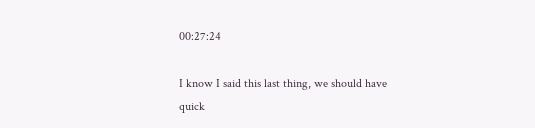00:27:24

I know I said this last thing, we should have quick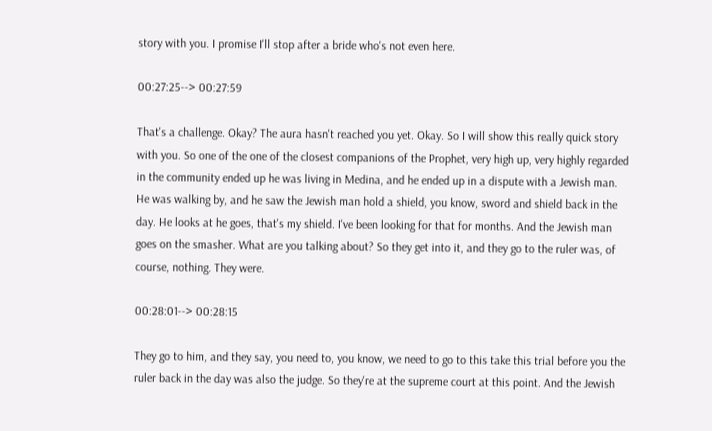story with you. I promise I'll stop after a bride who's not even here.

00:27:25--> 00:27:59

That's a challenge. Okay? The aura hasn't reached you yet. Okay. So I will show this really quick story with you. So one of the one of the closest companions of the Prophet, very high up, very highly regarded in the community ended up he was living in Medina, and he ended up in a dispute with a Jewish man. He was walking by, and he saw the Jewish man hold a shield, you know, sword and shield back in the day. He looks at he goes, that's my shield. I've been looking for that for months. And the Jewish man goes on the smasher. What are you talking about? So they get into it, and they go to the ruler was, of course, nothing. They were.

00:28:01--> 00:28:15

They go to him, and they say, you need to, you know, we need to go to this take this trial before you the ruler back in the day was also the judge. So they're at the supreme court at this point. And the Jewish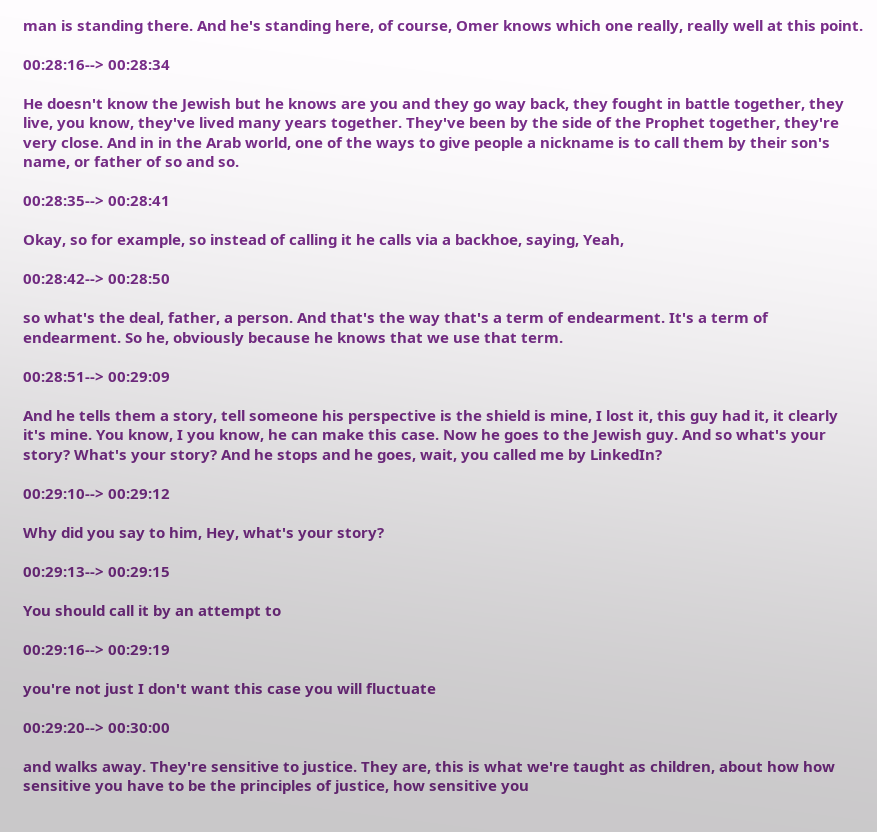man is standing there. And he's standing here, of course, Omer knows which one really, really well at this point.

00:28:16--> 00:28:34

He doesn't know the Jewish but he knows are you and they go way back, they fought in battle together, they live, you know, they've lived many years together. They've been by the side of the Prophet together, they're very close. And in in the Arab world, one of the ways to give people a nickname is to call them by their son's name, or father of so and so.

00:28:35--> 00:28:41

Okay, so for example, so instead of calling it he calls via a backhoe, saying, Yeah,

00:28:42--> 00:28:50

so what's the deal, father, a person. And that's the way that's a term of endearment. It's a term of endearment. So he, obviously because he knows that we use that term.

00:28:51--> 00:29:09

And he tells them a story, tell someone his perspective is the shield is mine, I lost it, this guy had it, it clearly it's mine. You know, I you know, he can make this case. Now he goes to the Jewish guy. And so what's your story? What's your story? And he stops and he goes, wait, you called me by LinkedIn?

00:29:10--> 00:29:12

Why did you say to him, Hey, what's your story?

00:29:13--> 00:29:15

You should call it by an attempt to

00:29:16--> 00:29:19

you're not just I don't want this case you will fluctuate

00:29:20--> 00:30:00

and walks away. They're sensitive to justice. They are, this is what we're taught as children, about how how sensitive you have to be the principles of justice, how sensitive you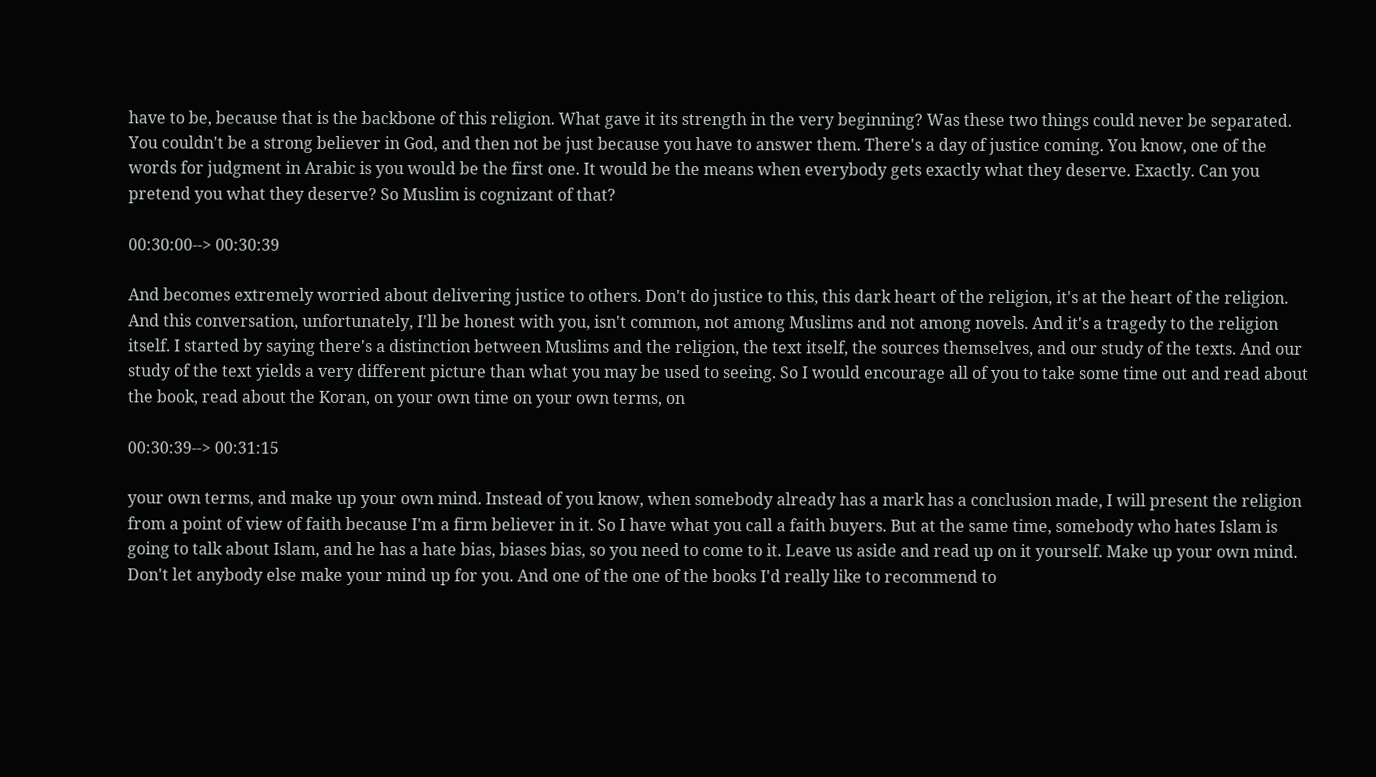have to be, because that is the backbone of this religion. What gave it its strength in the very beginning? Was these two things could never be separated. You couldn't be a strong believer in God, and then not be just because you have to answer them. There's a day of justice coming. You know, one of the words for judgment in Arabic is you would be the first one. It would be the means when everybody gets exactly what they deserve. Exactly. Can you pretend you what they deserve? So Muslim is cognizant of that?

00:30:00--> 00:30:39

And becomes extremely worried about delivering justice to others. Don't do justice to this, this dark heart of the religion, it's at the heart of the religion. And this conversation, unfortunately, I'll be honest with you, isn't common, not among Muslims and not among novels. And it's a tragedy to the religion itself. I started by saying there's a distinction between Muslims and the religion, the text itself, the sources themselves, and our study of the texts. And our study of the text yields a very different picture than what you may be used to seeing. So I would encourage all of you to take some time out and read about the book, read about the Koran, on your own time on your own terms, on

00:30:39--> 00:31:15

your own terms, and make up your own mind. Instead of you know, when somebody already has a mark has a conclusion made, I will present the religion from a point of view of faith because I'm a firm believer in it. So I have what you call a faith buyers. But at the same time, somebody who hates Islam is going to talk about Islam, and he has a hate bias, biases bias, so you need to come to it. Leave us aside and read up on it yourself. Make up your own mind. Don't let anybody else make your mind up for you. And one of the one of the books I'd really like to recommend to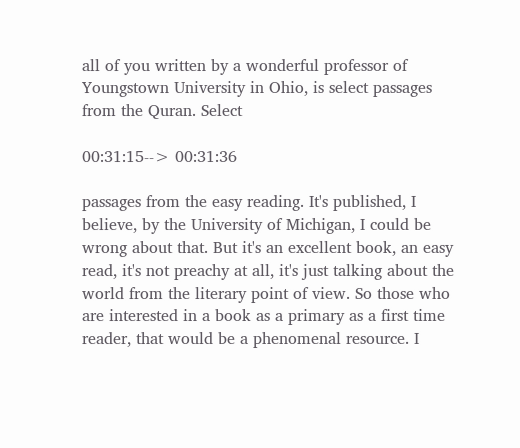all of you written by a wonderful professor of Youngstown University in Ohio, is select passages from the Quran. Select

00:31:15--> 00:31:36

passages from the easy reading. It's published, I believe, by the University of Michigan, I could be wrong about that. But it's an excellent book, an easy read, it's not preachy at all, it's just talking about the world from the literary point of view. So those who are interested in a book as a primary as a first time reader, that would be a phenomenal resource. I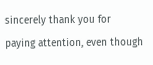sincerely thank you for paying attention, even though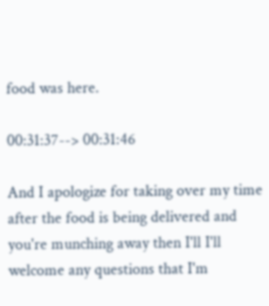food was here.

00:31:37--> 00:31:46

And I apologize for taking over my time after the food is being delivered and you're munching away then I'll I'll welcome any questions that I'm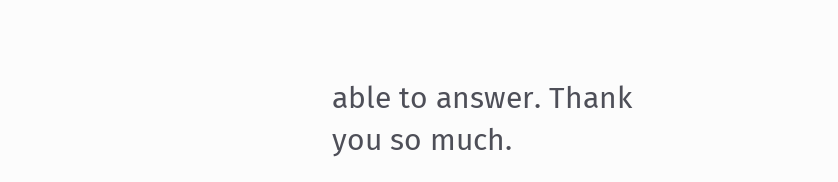able to answer. Thank you so much.